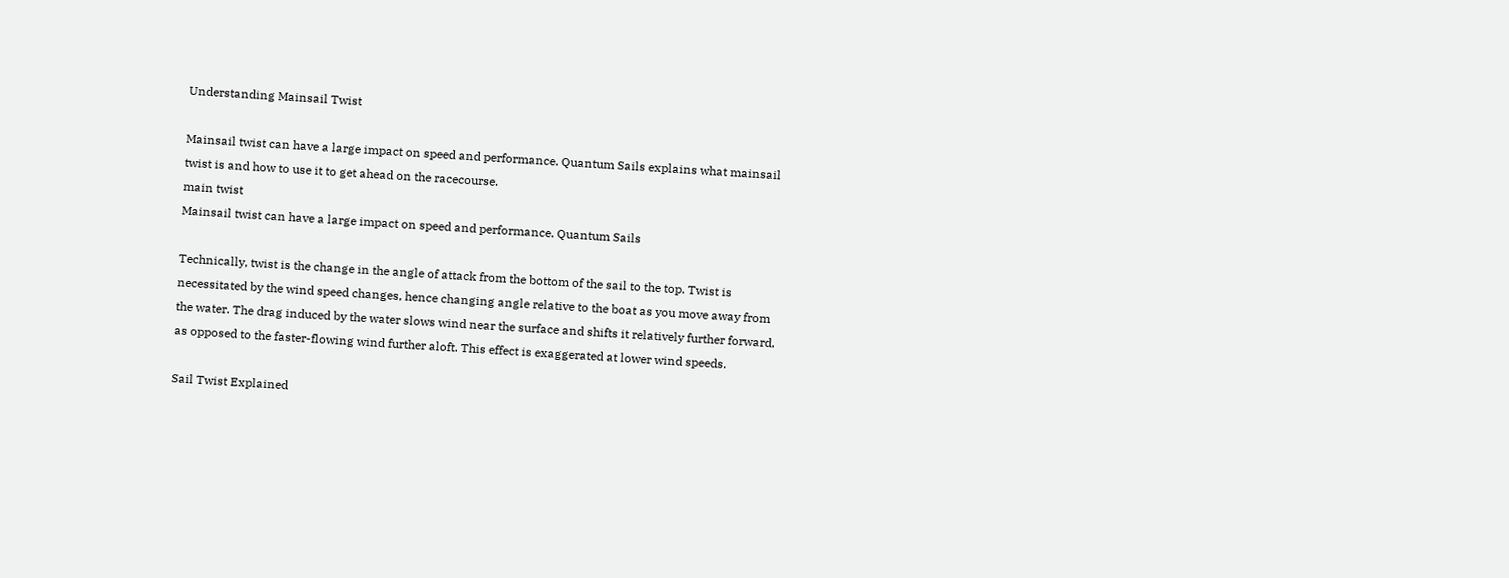Understanding Mainsail Twist

Mainsail twist can have a large impact on speed and performance. Quantum Sails explains what mainsail twist is and how to use it to get ahead on the racecourse.
main twist
Mainsail twist can have a large impact on speed and performance. Quantum Sails

Technically, twist is the change in the angle of attack from the bottom of the sail to the top. Twist is necessitated by the wind speed changes, hence changing angle relative to the boat as you move away from the water. The drag induced by the water slows wind near the surface and shifts it relatively further forward, as opposed to the faster-flowing wind further aloft. This effect is exaggerated at lower wind speeds.

Sail Twist Explained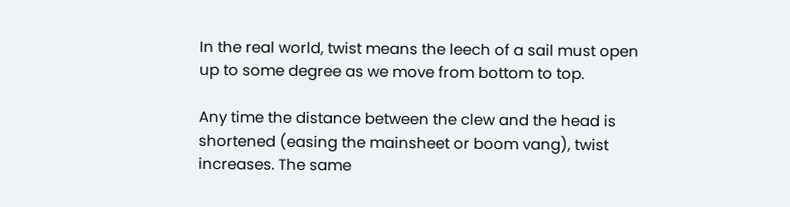In the real world, twist means the leech of a sail must open up to some degree as we move from bottom to top.

Any time the distance between the clew and the head is shortened (easing the mainsheet or boom vang), twist increases. The same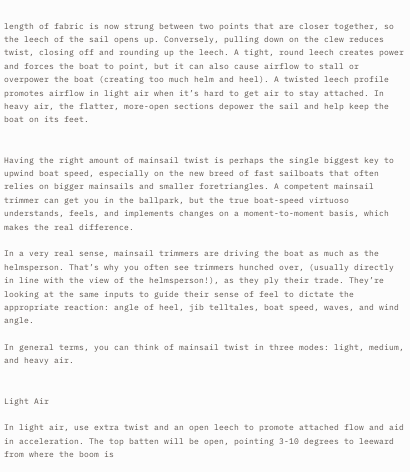length of fabric is now strung between two points that are closer together, so the leech of the sail opens up. Conversely, pulling down on the clew reduces twist, closing off and rounding up the leech. A tight, round leech creates power and forces the boat to point, but it can also cause airflow to stall or overpower the boat (creating too much helm and heel). A twisted leech profile promotes airflow in light air when it’s hard to get air to stay attached. In heavy air, the flatter, more-open sections depower the sail and help keep the boat on its feet.


Having the right amount of mainsail twist is perhaps the single biggest key to upwind boat speed, especially on the new breed of fast sailboats that often relies on bigger mainsails and smaller foretriangles. A competent mainsail trimmer can get you in the ballpark, but the true boat-speed virtuoso understands, feels, and implements changes on a moment-to-moment basis, which makes the real difference.

In a very real sense, mainsail trimmers are driving the boat as much as the helmsperson. That’s why you often see trimmers hunched over, (usually directly in line with the view of the helmsperson!), as they ply their trade. They’re looking at the same inputs to guide their sense of feel to dictate the appropriate reaction: angle of heel, jib telltales, boat speed, waves, and wind angle.

In general terms, you can think of mainsail twist in three modes: light, medium, and heavy air.


Light Air

In light air, use extra twist and an open leech to promote attached flow and aid in acceleration. The top batten will be open, pointing 3-10 degrees to leeward from where the boom is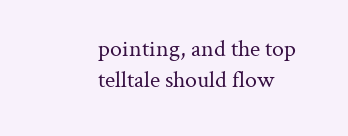pointing, and the top telltale should flow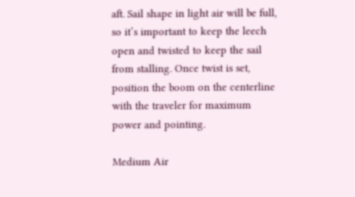aft. Sail shape in light air will be full, so it’s important to keep the leech open and twisted to keep the sail from stalling. Once twist is set, position the boom on the centerline with the traveler for maximum power and pointing.

Medium Air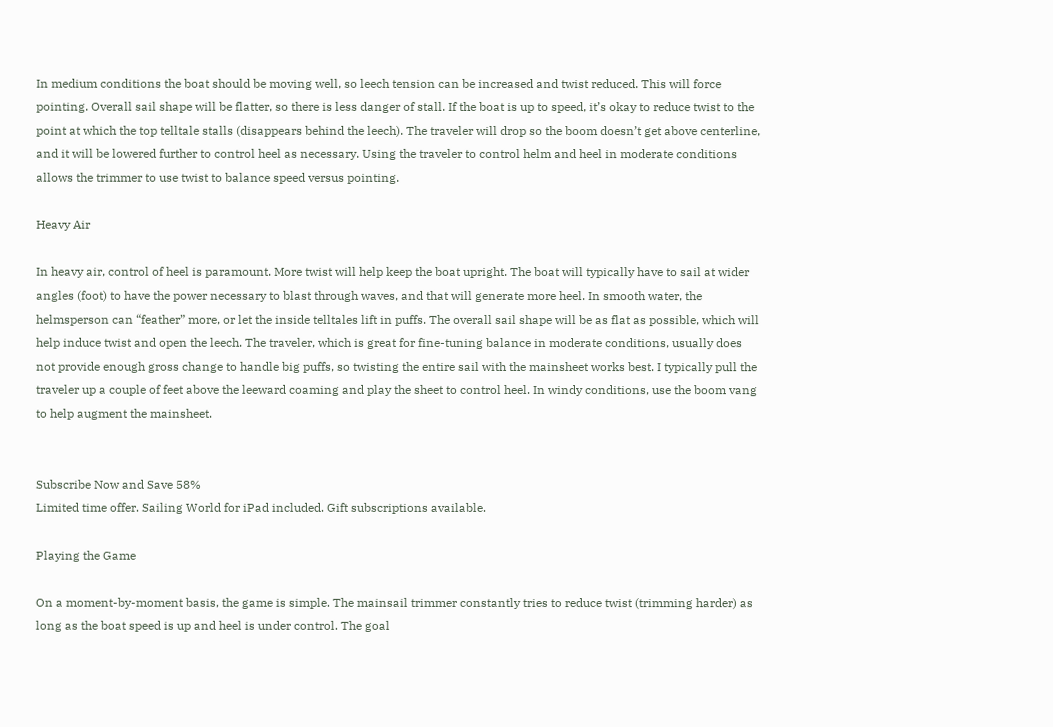In medium conditions the boat should be moving well, so leech tension can be increased and twist reduced. This will force pointing. Overall sail shape will be flatter, so there is less danger of stall. If the boat is up to speed, it’s okay to reduce twist to the point at which the top telltale stalls (disappears behind the leech). The traveler will drop so the boom doesn’t get above centerline, and it will be lowered further to control heel as necessary. Using the traveler to control helm and heel in moderate conditions allows the trimmer to use twist to balance speed versus pointing.

Heavy Air

In heavy air, control of heel is paramount. More twist will help keep the boat upright. The boat will typically have to sail at wider angles (foot) to have the power necessary to blast through waves, and that will generate more heel. In smooth water, the helmsperson can “feather” more, or let the inside telltales lift in puffs. The overall sail shape will be as flat as possible, which will help induce twist and open the leech. The traveler, which is great for fine-tuning balance in moderate conditions, usually does not provide enough gross change to handle big puffs, so twisting the entire sail with the mainsheet works best. I typically pull the traveler up a couple of feet above the leeward coaming and play the sheet to control heel. In windy conditions, use the boom vang to help augment the mainsheet.


Subscribe Now and Save 58%
Limited time offer. Sailing World for iPad included. Gift subscriptions available.

Playing the Game

On a moment-by-moment basis, the game is simple. The mainsail trimmer constantly tries to reduce twist (trimming harder) as long as the boat speed is up and heel is under control. The goal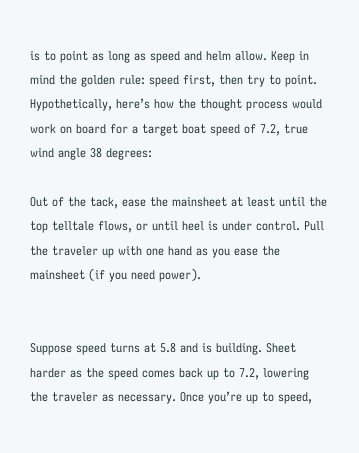is to point as long as speed and helm allow. Keep in mind the golden rule: speed first, then try to point. Hypothetically, here’s how the thought process would work on board for a target boat speed of 7.2, true wind angle 38 degrees:

Out of the tack, ease the mainsheet at least until the top telltale flows, or until heel is under control. Pull the traveler up with one hand as you ease the mainsheet (if you need power).


Suppose speed turns at 5.8 and is building. Sheet harder as the speed comes back up to 7.2, lowering the traveler as necessary. Once you’re up to speed,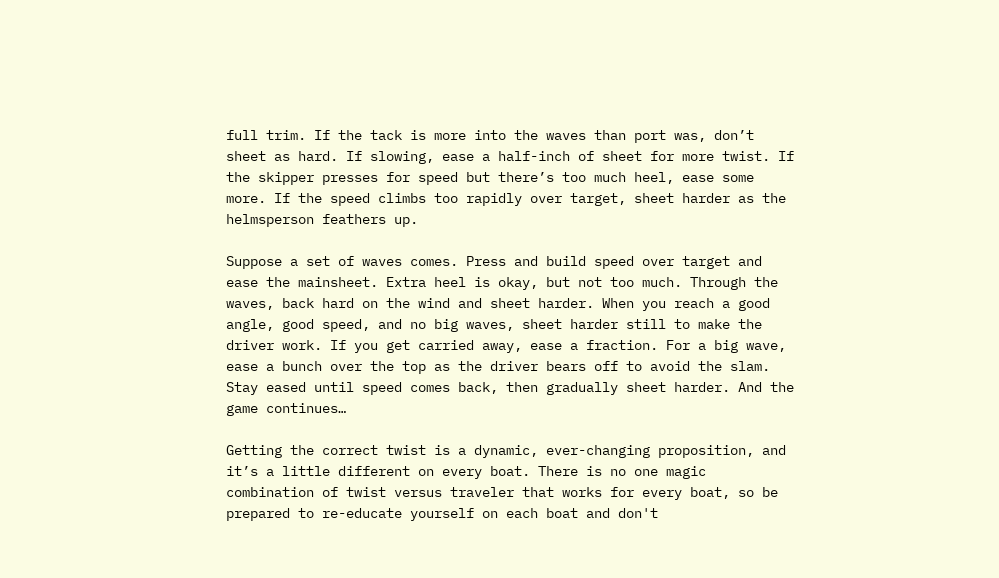full trim. If the tack is more into the waves than port was, don’t sheet as hard. If slowing, ease a half-inch of sheet for more twist. If the skipper presses for speed but there’s too much heel, ease some more. If the speed climbs too rapidly over target, sheet harder as the helmsperson feathers up.

Suppose a set of waves comes. Press and build speed over target and ease the mainsheet. Extra heel is okay, but not too much. Through the waves, back hard on the wind and sheet harder. When you reach a good angle, good speed, and no big waves, sheet harder still to make the driver work. If you get carried away, ease a fraction. For a big wave, ease a bunch over the top as the driver bears off to avoid the slam. Stay eased until speed comes back, then gradually sheet harder. And the game continues…

Getting the correct twist is a dynamic, ever-changing proposition, and it’s a little different on every boat. There is no one magic combination of twist versus traveler that works for every boat, so be prepared to re-educate yourself on each boat and don't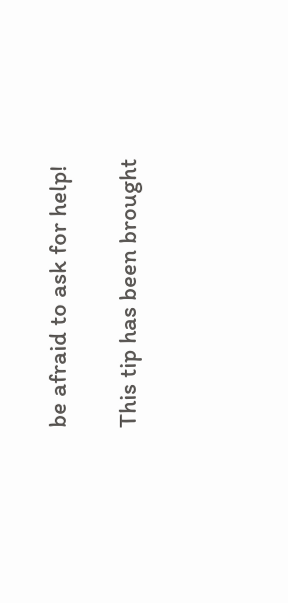be afraid to ask for help!

This tip has been brought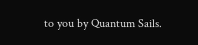to you by Quantum Sails.